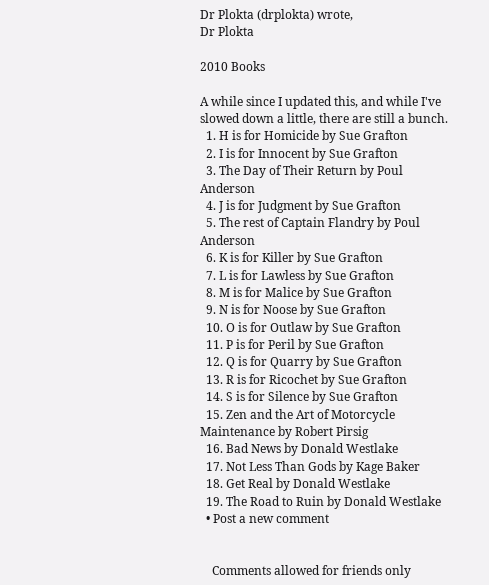Dr Plokta (drplokta) wrote,
Dr Plokta

2010 Books

A while since I updated this, and while I've slowed down a little, there are still a bunch.
  1. H is for Homicide by Sue Grafton
  2. I is for Innocent by Sue Grafton
  3. The Day of Their Return by Poul Anderson
  4. J is for Judgment by Sue Grafton
  5. The rest of Captain Flandry by Poul Anderson
  6. K is for Killer by Sue Grafton
  7. L is for Lawless by Sue Grafton
  8. M is for Malice by Sue Grafton
  9. N is for Noose by Sue Grafton
  10. O is for Outlaw by Sue Grafton
  11. P is for Peril by Sue Grafton
  12. Q is for Quarry by Sue Grafton
  13. R is for Ricochet by Sue Grafton
  14. S is for Silence by Sue Grafton
  15. Zen and the Art of Motorcycle Maintenance by Robert Pirsig
  16. Bad News by Donald Westlake
  17. Not Less Than Gods by Kage Baker
  18. Get Real by Donald Westlake
  19. The Road to Ruin by Donald Westlake
  • Post a new comment


    Comments allowed for friends only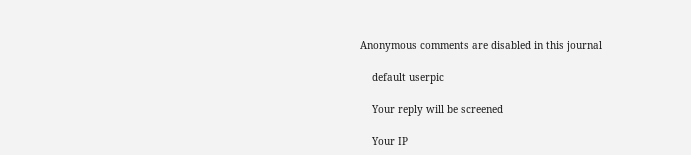Anonymous comments are disabled in this journal

    default userpic

    Your reply will be screened

    Your IP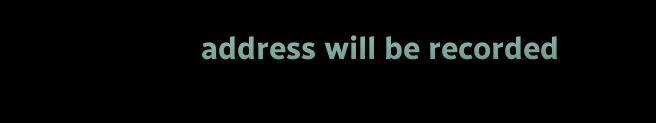address will be recorded